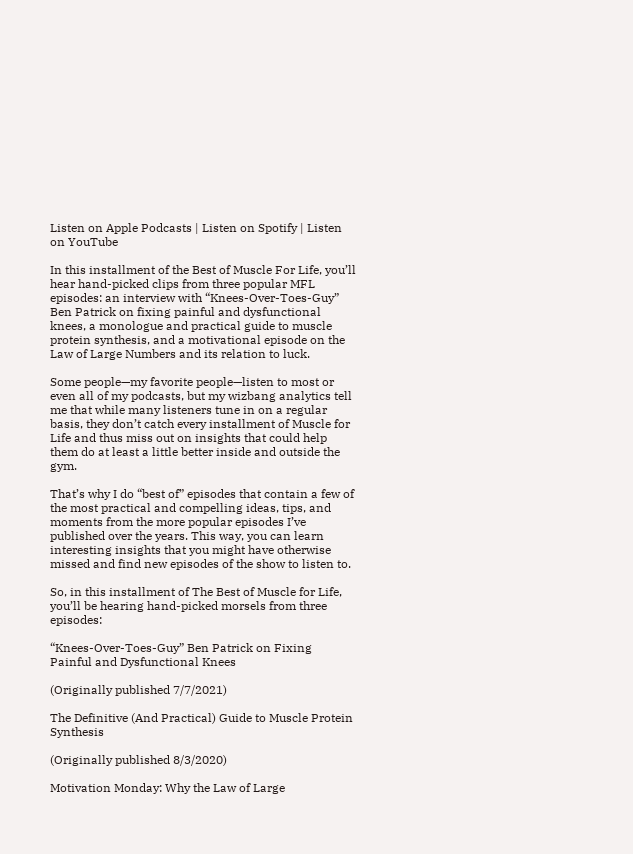Listen on Apple Podcasts | Listen on Spotify | Listen on YouTube

In this installment of the Best of Muscle For Life, you’ll hear hand-picked clips from three popular MFL episodes: an interview with “Knees-Over-Toes-Guy” Ben Patrick on fixing painful and dysfunctional knees, a monologue and practical guide to muscle protein synthesis, and a motivational episode on the Law of Large Numbers and its relation to luck.

Some people—my favorite people—listen to most or even all of my podcasts, but my wizbang analytics tell me that while many listeners tune in on a regular basis, they don’t catch every installment of Muscle for Life and thus miss out on insights that could help them do at least a little better inside and outside the gym.

That’s why I do “best of” episodes that contain a few of the most practical and compelling ideas, tips, and moments from the more popular episodes I’ve published over the years. This way, you can learn interesting insights that you might have otherwise missed and find new episodes of the show to listen to.

So, in this installment of The Best of Muscle for Life, you’ll be hearing hand-picked morsels from three episodes:

“Knees-Over-Toes-Guy” Ben Patrick on Fixing Painful and Dysfunctional Knees

(Originally published 7/7/2021)

The Definitive (And Practical) Guide to Muscle Protein Synthesis

(Originally published 8/3/2020)

Motivation Monday: Why the Law of Large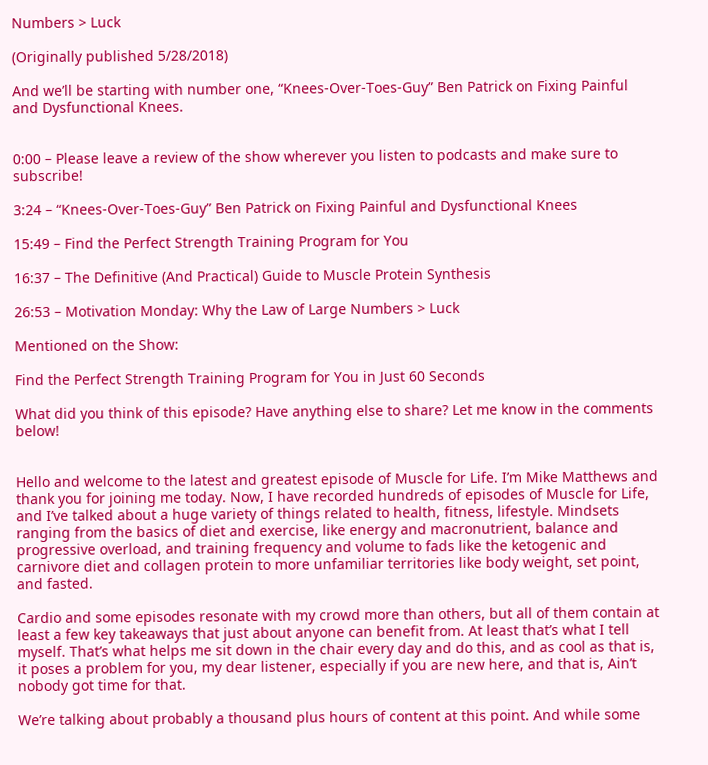Numbers > Luck

(Originally published 5/28/2018)

And we’ll be starting with number one, “Knees-Over-Toes-Guy” Ben Patrick on Fixing Painful and Dysfunctional Knees.


0:00 – Please leave a review of the show wherever you listen to podcasts and make sure to subscribe!

3:24 – “Knees-Over-Toes-Guy” Ben Patrick on Fixing Painful and Dysfunctional Knees

15:49 – Find the Perfect Strength Training Program for You

16:37 – The Definitive (And Practical) Guide to Muscle Protein Synthesis

26:53 – Motivation Monday: Why the Law of Large Numbers > Luck

Mentioned on the Show:

Find the Perfect Strength Training Program for You in Just 60 Seconds

What did you think of this episode? Have anything else to share? Let me know in the comments below!


Hello and welcome to the latest and greatest episode of Muscle for Life. I’m Mike Matthews and thank you for joining me today. Now, I have recorded hundreds of episodes of Muscle for Life, and I’ve talked about a huge variety of things related to health, fitness, lifestyle. Mindsets ranging from the basics of diet and exercise, like energy and macronutrient, balance and progressive overload, and training frequency and volume to fads like the ketogenic and carnivore diet and collagen protein to more unfamiliar territories like body weight, set point, and fasted.

Cardio and some episodes resonate with my crowd more than others, but all of them contain at least a few key takeaways that just about anyone can benefit from. At least that’s what I tell myself. That’s what helps me sit down in the chair every day and do this, and as cool as that is, it poses a problem for you, my dear listener, especially if you are new here, and that is, Ain’t nobody got time for that.

We’re talking about probably a thousand plus hours of content at this point. And while some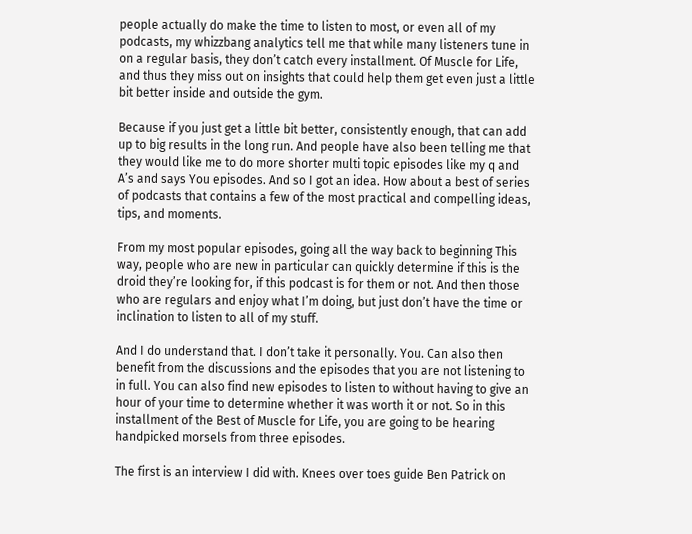people actually do make the time to listen to most, or even all of my podcasts, my whizzbang analytics tell me that while many listeners tune in on a regular basis, they don’t catch every installment. Of Muscle for Life, and thus they miss out on insights that could help them get even just a little bit better inside and outside the gym.

Because if you just get a little bit better, consistently enough, that can add up to big results in the long run. And people have also been telling me that they would like me to do more shorter multi topic episodes like my q and A’s and says You episodes. And so I got an idea. How about a best of series of podcasts that contains a few of the most practical and compelling ideas, tips, and moments.

From my most popular episodes, going all the way back to beginning This way, people who are new in particular can quickly determine if this is the droid they’re looking for, if this podcast is for them or not. And then those who are regulars and enjoy what I’m doing, but just don’t have the time or inclination to listen to all of my stuff.

And I do understand that. I don’t take it personally. You. Can also then benefit from the discussions and the episodes that you are not listening to in full. You can also find new episodes to listen to without having to give an hour of your time to determine whether it was worth it or not. So in this installment of the Best of Muscle for Life, you are going to be hearing handpicked morsels from three episodes.

The first is an interview I did with. Knees over toes guide Ben Patrick on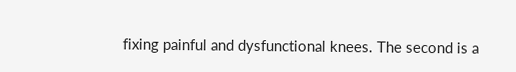fixing painful and dysfunctional knees. The second is a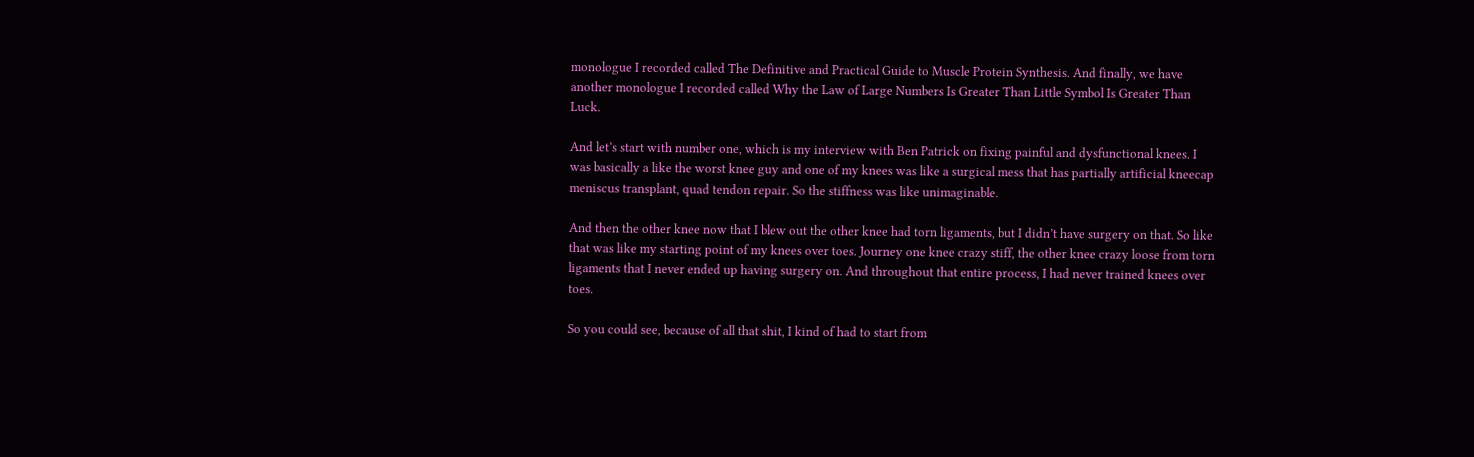monologue I recorded called The Definitive and Practical Guide to Muscle Protein Synthesis. And finally, we have another monologue I recorded called Why the Law of Large Numbers Is Greater Than Little Symbol Is Greater Than Luck.

And let’s start with number one, which is my interview with Ben Patrick on fixing painful and dysfunctional knees. I was basically a like the worst knee guy and one of my knees was like a surgical mess that has partially artificial kneecap meniscus transplant, quad tendon repair. So the stiffness was like unimaginable.

And then the other knee now that I blew out the other knee had torn ligaments, but I didn’t have surgery on that. So like that was like my starting point of my knees over toes. Journey one knee crazy stiff, the other knee crazy loose from torn ligaments that I never ended up having surgery on. And throughout that entire process, I had never trained knees over toes.

So you could see, because of all that shit, I kind of had to start from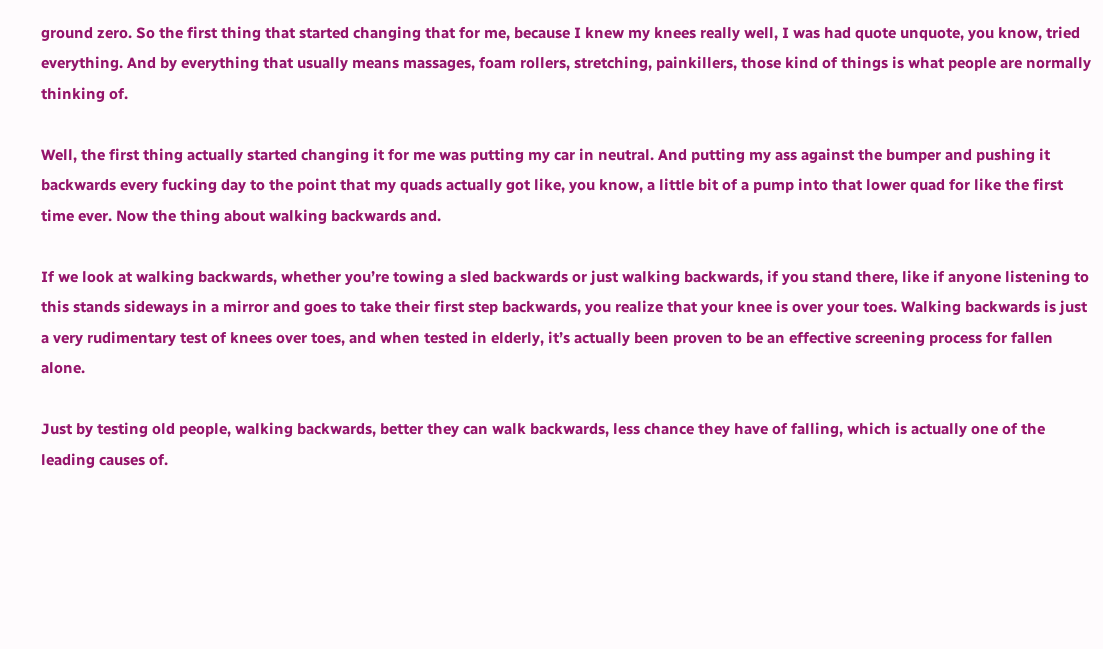ground zero. So the first thing that started changing that for me, because I knew my knees really well, I was had quote unquote, you know, tried everything. And by everything that usually means massages, foam rollers, stretching, painkillers, those kind of things is what people are normally thinking of.

Well, the first thing actually started changing it for me was putting my car in neutral. And putting my ass against the bumper and pushing it backwards every fucking day to the point that my quads actually got like, you know, a little bit of a pump into that lower quad for like the first time ever. Now the thing about walking backwards and.

If we look at walking backwards, whether you’re towing a sled backwards or just walking backwards, if you stand there, like if anyone listening to this stands sideways in a mirror and goes to take their first step backwards, you realize that your knee is over your toes. Walking backwards is just a very rudimentary test of knees over toes, and when tested in elderly, it’s actually been proven to be an effective screening process for fallen alone.

Just by testing old people, walking backwards, better they can walk backwards, less chance they have of falling, which is actually one of the leading causes of.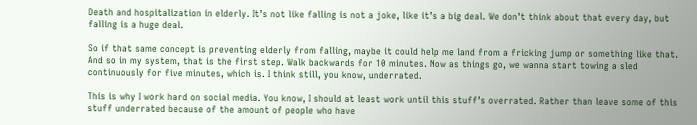Death and hospitalization in elderly. It’s not like falling is not a joke, like it’s a big deal. We don’t think about that every day, but falling is a huge deal.

So if that same concept is preventing elderly from falling, maybe it could help me land from a fricking jump or something like that. And so in my system, that is the first step. Walk backwards for 10 minutes. Now as things go, we wanna start towing a sled continuously for five minutes, which is. I think still, you know, underrated.

This is why I work hard on social media. You know, I should at least work until this stuff’s overrated. Rather than leave some of this stuff underrated because of the amount of people who have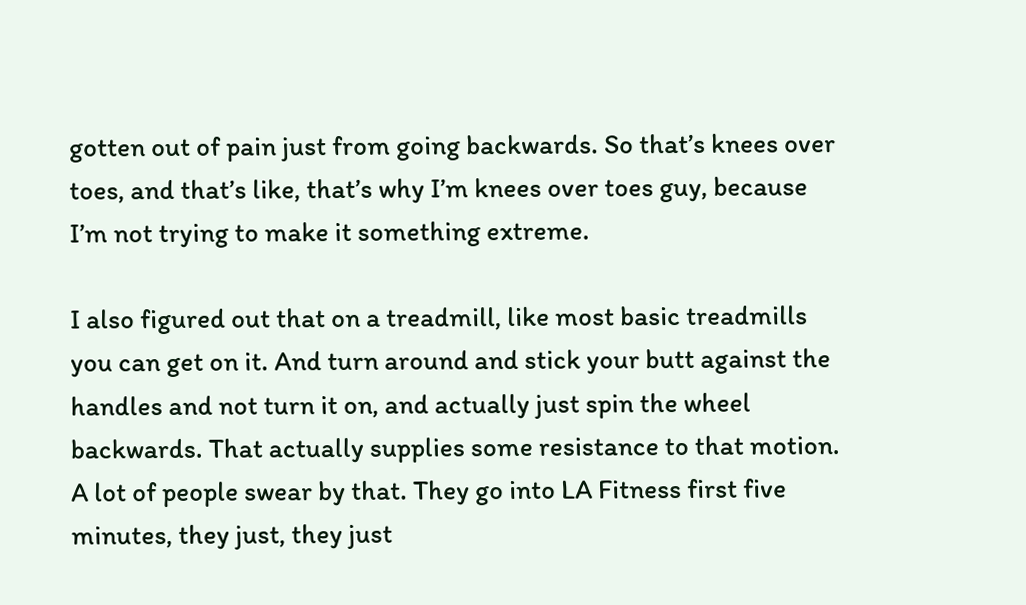gotten out of pain just from going backwards. So that’s knees over toes, and that’s like, that’s why I’m knees over toes guy, because I’m not trying to make it something extreme.

I also figured out that on a treadmill, like most basic treadmills you can get on it. And turn around and stick your butt against the handles and not turn it on, and actually just spin the wheel backwards. That actually supplies some resistance to that motion. A lot of people swear by that. They go into LA Fitness first five minutes, they just, they just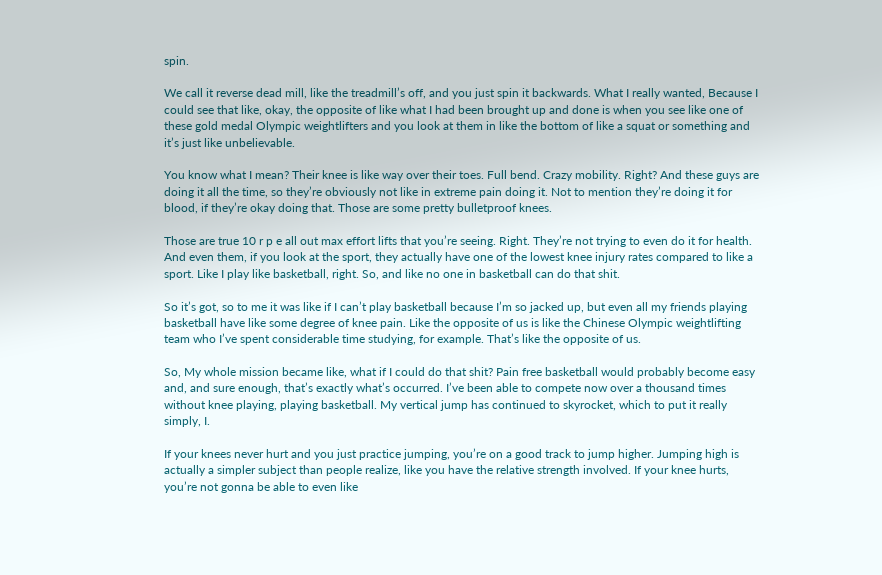spin.

We call it reverse dead mill, like the treadmill’s off, and you just spin it backwards. What I really wanted, Because I could see that like, okay, the opposite of like what I had been brought up and done is when you see like one of these gold medal Olympic weightlifters and you look at them in like the bottom of like a squat or something and it’s just like unbelievable.

You know what I mean? Their knee is like way over their toes. Full bend. Crazy mobility. Right? And these guys are doing it all the time, so they’re obviously not like in extreme pain doing it. Not to mention they’re doing it for blood, if they’re okay doing that. Those are some pretty bulletproof knees.

Those are true 10 r p e all out max effort lifts that you’re seeing. Right. They’re not trying to even do it for health. And even them, if you look at the sport, they actually have one of the lowest knee injury rates compared to like a sport. Like I play like basketball, right. So, and like no one in basketball can do that shit.

So it’s got, so to me it was like if I can’t play basketball because I’m so jacked up, but even all my friends playing basketball have like some degree of knee pain. Like the opposite of us is like the Chinese Olympic weightlifting team who I’ve spent considerable time studying, for example. That’s like the opposite of us.

So, My whole mission became like, what if I could do that shit? Pain free basketball would probably become easy and, and sure enough, that’s exactly what’s occurred. I’ve been able to compete now over a thousand times without knee playing, playing basketball. My vertical jump has continued to skyrocket, which to put it really simply, I.

If your knees never hurt and you just practice jumping, you’re on a good track to jump higher. Jumping high is actually a simpler subject than people realize, like you have the relative strength involved. If your knee hurts, you’re not gonna be able to even like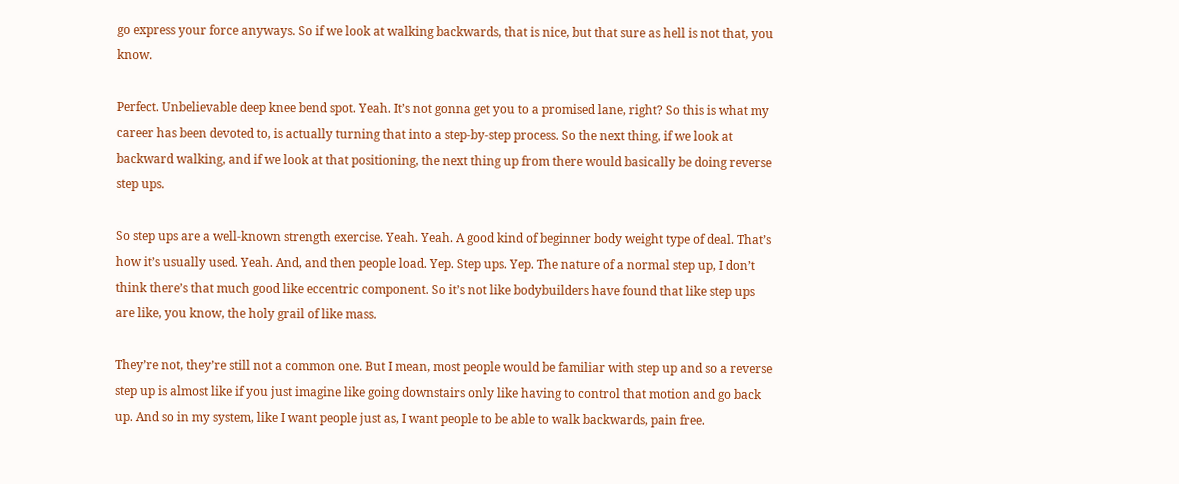go express your force anyways. So if we look at walking backwards, that is nice, but that sure as hell is not that, you know.

Perfect. Unbelievable deep knee bend spot. Yeah. It’s not gonna get you to a promised lane, right? So this is what my career has been devoted to, is actually turning that into a step-by-step process. So the next thing, if we look at backward walking, and if we look at that positioning, the next thing up from there would basically be doing reverse step ups.

So step ups are a well-known strength exercise. Yeah. Yeah. A good kind of beginner body weight type of deal. That’s how it’s usually used. Yeah. And, and then people load. Yep. Step ups. Yep. The nature of a normal step up, I don’t think there’s that much good like eccentric component. So it’s not like bodybuilders have found that like step ups are like, you know, the holy grail of like mass.

They’re not, they’re still not a common one. But I mean, most people would be familiar with step up and so a reverse step up is almost like if you just imagine like going downstairs only like having to control that motion and go back up. And so in my system, like I want people just as, I want people to be able to walk backwards, pain free.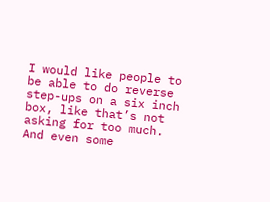I would like people to be able to do reverse step-ups on a six inch box, like that’s not asking for too much. And even some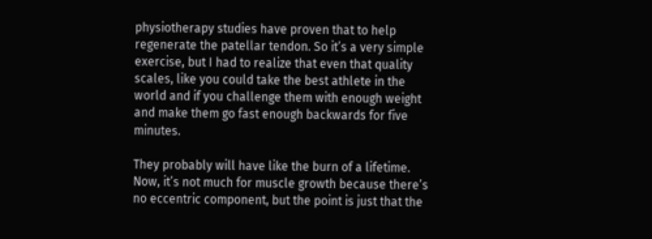physiotherapy studies have proven that to help regenerate the patellar tendon. So it’s a very simple exercise, but I had to realize that even that quality scales, like you could take the best athlete in the world and if you challenge them with enough weight and make them go fast enough backwards for five minutes.

They probably will have like the burn of a lifetime. Now, it’s not much for muscle growth because there’s no eccentric component, but the point is just that the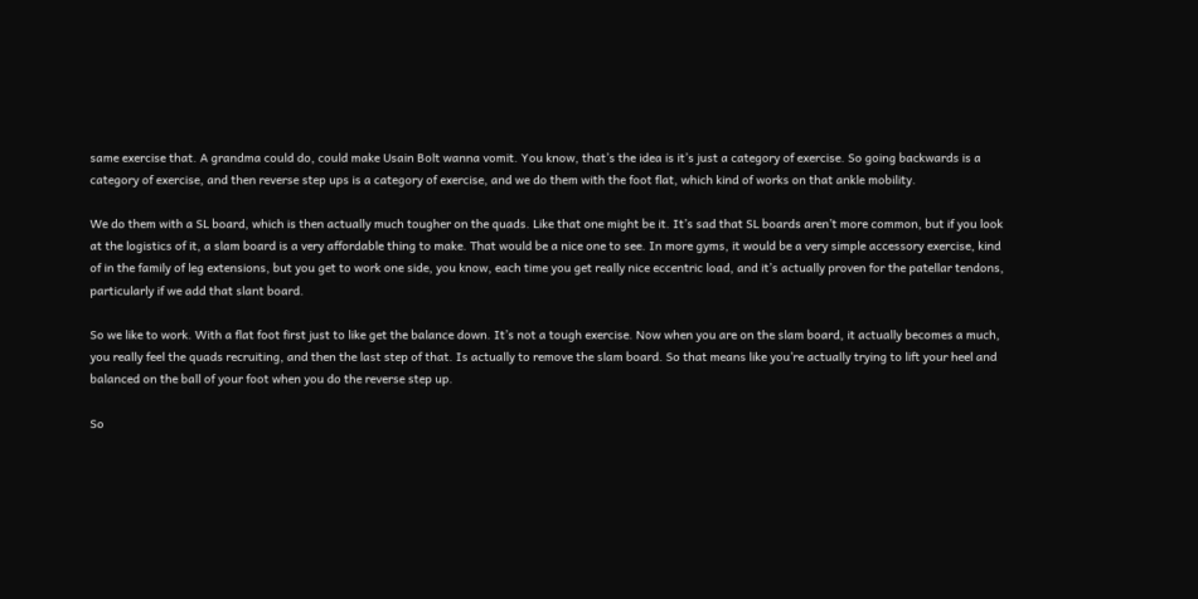same exercise that. A grandma could do, could make Usain Bolt wanna vomit. You know, that’s the idea is it’s just a category of exercise. So going backwards is a category of exercise, and then reverse step ups is a category of exercise, and we do them with the foot flat, which kind of works on that ankle mobility.

We do them with a SL board, which is then actually much tougher on the quads. Like that one might be it. It’s sad that SL boards aren’t more common, but if you look at the logistics of it, a slam board is a very affordable thing to make. That would be a nice one to see. In more gyms, it would be a very simple accessory exercise, kind of in the family of leg extensions, but you get to work one side, you know, each time you get really nice eccentric load, and it’s actually proven for the patellar tendons, particularly if we add that slant board.

So we like to work. With a flat foot first just to like get the balance down. It’s not a tough exercise. Now when you are on the slam board, it actually becomes a much, you really feel the quads recruiting, and then the last step of that. Is actually to remove the slam board. So that means like you’re actually trying to lift your heel and balanced on the ball of your foot when you do the reverse step up.

So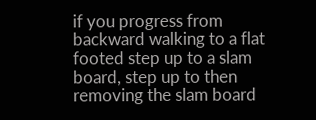if you progress from backward walking to a flat footed step up to a slam board, step up to then removing the slam board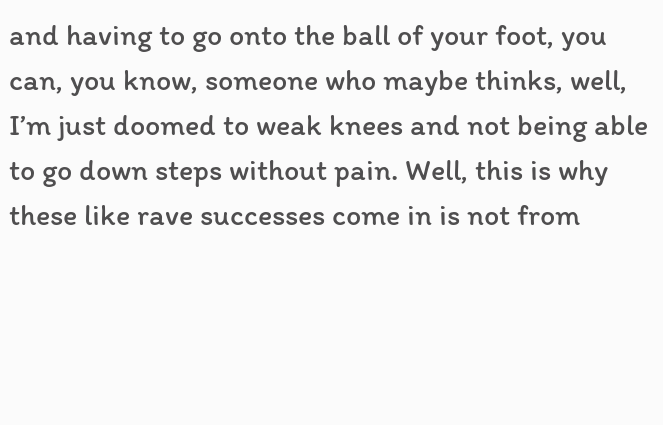and having to go onto the ball of your foot, you can, you know, someone who maybe thinks, well, I’m just doomed to weak knees and not being able to go down steps without pain. Well, this is why these like rave successes come in is not from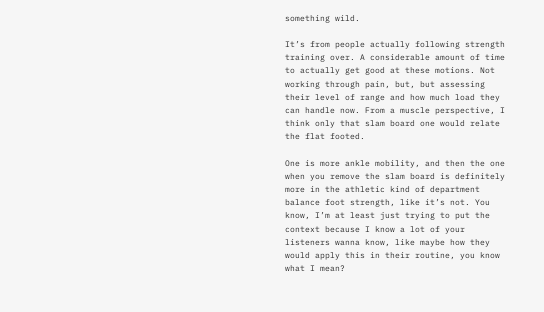something wild.

It’s from people actually following strength training over. A considerable amount of time to actually get good at these motions. Not working through pain, but, but assessing their level of range and how much load they can handle now. From a muscle perspective, I think only that slam board one would relate the flat footed.

One is more ankle mobility, and then the one when you remove the slam board is definitely more in the athletic kind of department balance foot strength, like it’s not. You know, I’m at least just trying to put the context because I know a lot of your listeners wanna know, like maybe how they would apply this in their routine, you know what I mean?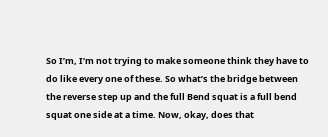So I’m, I’m not trying to make someone think they have to do like every one of these. So what’s the bridge between the reverse step up and the full Bend squat is a full bend squat one side at a time. Now, okay, does that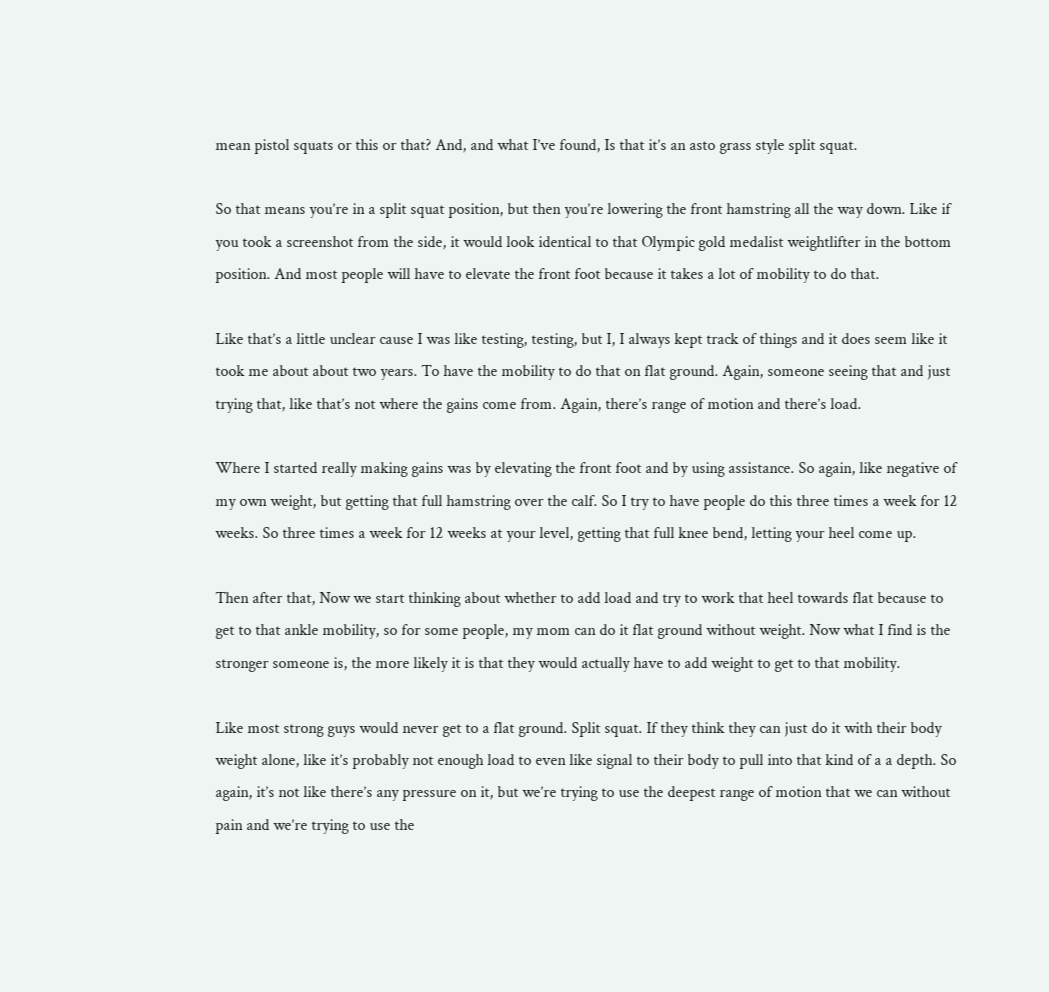mean pistol squats or this or that? And, and what I’ve found, Is that it’s an asto grass style split squat.

So that means you’re in a split squat position, but then you’re lowering the front hamstring all the way down. Like if you took a screenshot from the side, it would look identical to that Olympic gold medalist weightlifter in the bottom position. And most people will have to elevate the front foot because it takes a lot of mobility to do that.

Like that’s a little unclear cause I was like testing, testing, but I, I always kept track of things and it does seem like it took me about about two years. To have the mobility to do that on flat ground. Again, someone seeing that and just trying that, like that’s not where the gains come from. Again, there’s range of motion and there’s load.

Where I started really making gains was by elevating the front foot and by using assistance. So again, like negative of my own weight, but getting that full hamstring over the calf. So I try to have people do this three times a week for 12 weeks. So three times a week for 12 weeks at your level, getting that full knee bend, letting your heel come up.

Then after that, Now we start thinking about whether to add load and try to work that heel towards flat because to get to that ankle mobility, so for some people, my mom can do it flat ground without weight. Now what I find is the stronger someone is, the more likely it is that they would actually have to add weight to get to that mobility.

Like most strong guys would never get to a flat ground. Split squat. If they think they can just do it with their body weight alone, like it’s probably not enough load to even like signal to their body to pull into that kind of a a depth. So again, it’s not like there’s any pressure on it, but we’re trying to use the deepest range of motion that we can without pain and we’re trying to use the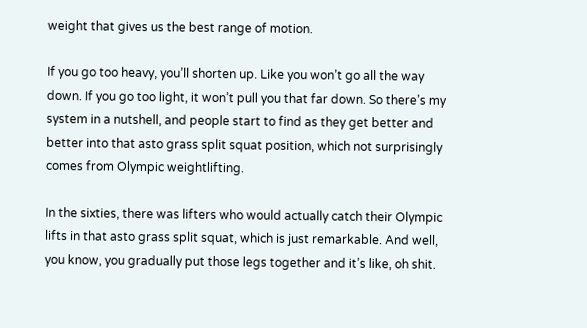weight that gives us the best range of motion.

If you go too heavy, you’ll shorten up. Like you won’t go all the way down. If you go too light, it won’t pull you that far down. So there’s my system in a nutshell, and people start to find as they get better and better into that asto grass split squat position, which not surprisingly comes from Olympic weightlifting.

In the sixties, there was lifters who would actually catch their Olympic lifts in that asto grass split squat, which is just remarkable. And well, you know, you gradually put those legs together and it’s like, oh shit.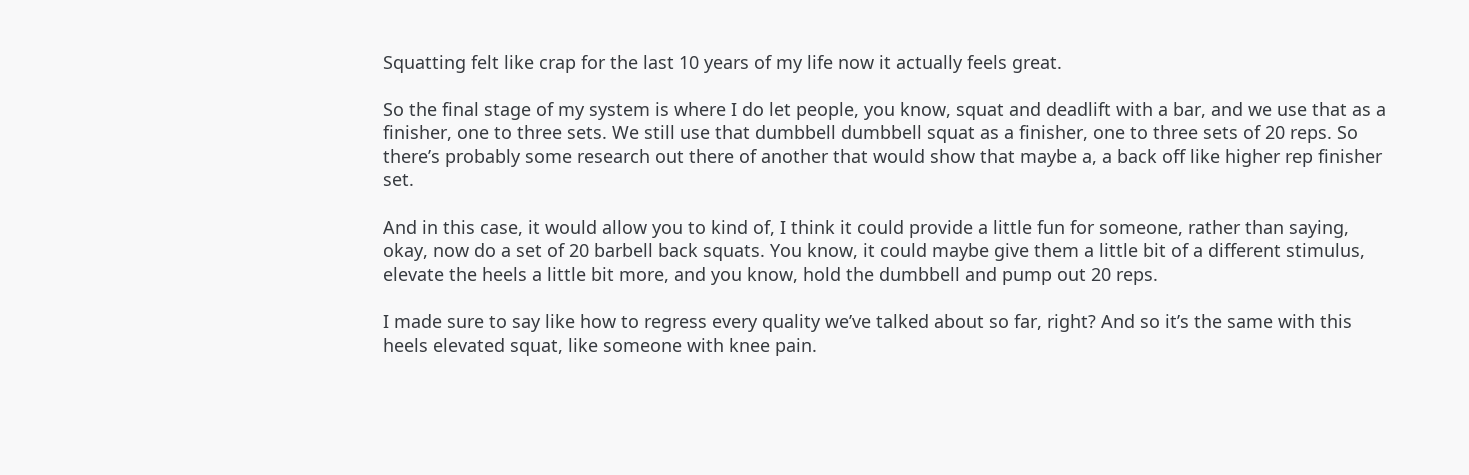Squatting felt like crap for the last 10 years of my life now it actually feels great.

So the final stage of my system is where I do let people, you know, squat and deadlift with a bar, and we use that as a finisher, one to three sets. We still use that dumbbell dumbbell squat as a finisher, one to three sets of 20 reps. So there’s probably some research out there of another that would show that maybe a, a back off like higher rep finisher set.

And in this case, it would allow you to kind of, I think it could provide a little fun for someone, rather than saying, okay, now do a set of 20 barbell back squats. You know, it could maybe give them a little bit of a different stimulus, elevate the heels a little bit more, and you know, hold the dumbbell and pump out 20 reps.

I made sure to say like how to regress every quality we’ve talked about so far, right? And so it’s the same with this heels elevated squat, like someone with knee pain.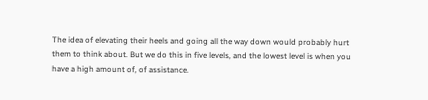The idea of elevating their heels and going all the way down would probably hurt them to think about. But we do this in five levels, and the lowest level is when you have a high amount of, of assistance.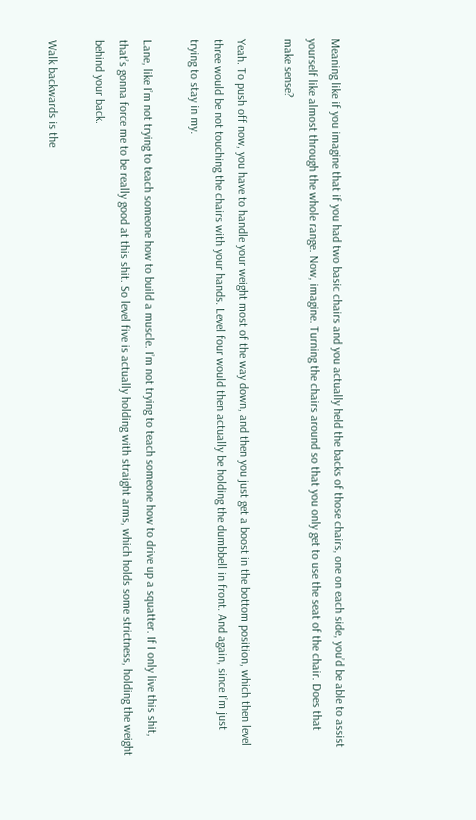Meaning like if you imagine that if you had two basic chairs and you actually held the backs of those chairs, one on each side, you’d be able to assist yourself like almost through the whole range. Now, imagine. Turning the chairs around so that you only get to use the seat of the chair. Does that make sense?

Yeah. To push off now, you have to handle your weight most of the way down, and then you just get a boost in the bottom position, which then level three would be not touching the chairs with your hands. Level four would then actually be holding the dumbbell in front. And again, since I’m just trying to stay in my.

Lane, like I’m not trying to teach someone how to build a muscle. I’m not trying to teach someone how to drive up a squatter. If I only live this shit, that’s gonna force me to be really good at this shit. So level five is actually holding with straight arms, which holds some strictness, holding the weight behind your back.

Walk backwards is the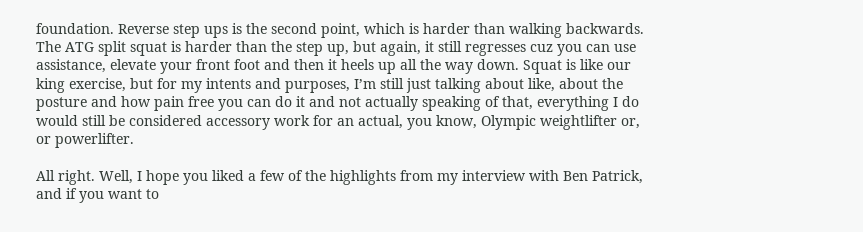foundation. Reverse step ups is the second point, which is harder than walking backwards. The ATG split squat is harder than the step up, but again, it still regresses cuz you can use assistance, elevate your front foot and then it heels up all the way down. Squat is like our king exercise, but for my intents and purposes, I’m still just talking about like, about the posture and how pain free you can do it and not actually speaking of that, everything I do would still be considered accessory work for an actual, you know, Olympic weightlifter or, or powerlifter.

All right. Well, I hope you liked a few of the highlights from my interview with Ben Patrick, and if you want to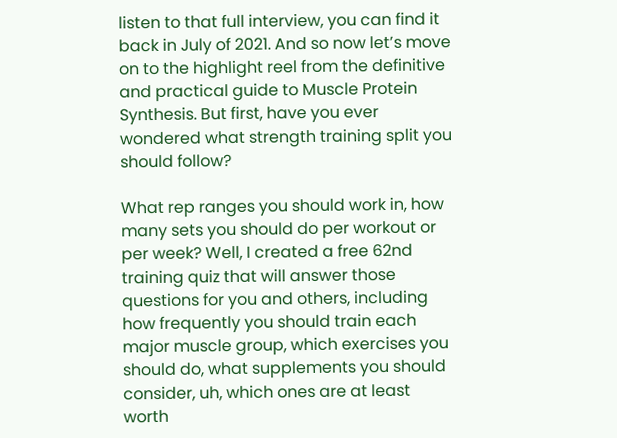listen to that full interview, you can find it back in July of 2021. And so now let’s move on to the highlight reel from the definitive and practical guide to Muscle Protein Synthesis. But first, have you ever wondered what strength training split you should follow?

What rep ranges you should work in, how many sets you should do per workout or per week? Well, I created a free 62nd training quiz that will answer those questions for you and others, including how frequently you should train each major muscle group, which exercises you should do, what supplements you should consider, uh, which ones are at least worth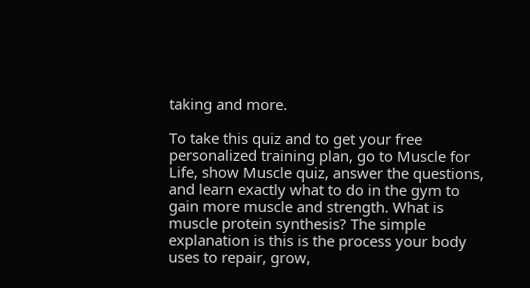taking and more.

To take this quiz and to get your free personalized training plan, go to Muscle for Life, show Muscle quiz, answer the questions, and learn exactly what to do in the gym to gain more muscle and strength. What is muscle protein synthesis? The simple explanation is this is the process your body uses to repair, grow,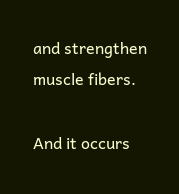and strengthen muscle fibers.

And it occurs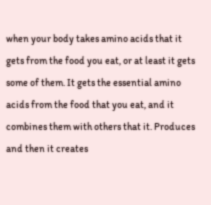when your body takes amino acids that it gets from the food you eat, or at least it gets some of them. It gets the essential amino acids from the food that you eat, and it combines them with others that it. Produces and then it creates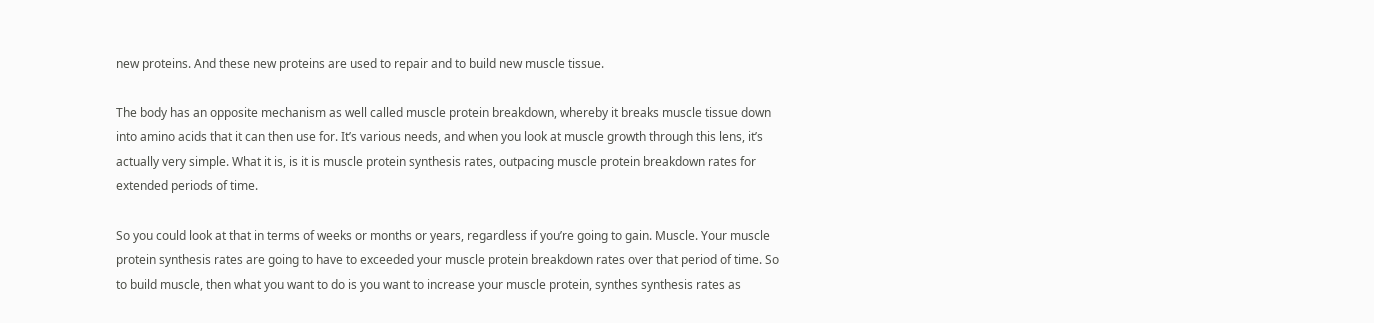new proteins. And these new proteins are used to repair and to build new muscle tissue.

The body has an opposite mechanism as well called muscle protein breakdown, whereby it breaks muscle tissue down into amino acids that it can then use for. It’s various needs, and when you look at muscle growth through this lens, it’s actually very simple. What it is, is it is muscle protein synthesis rates, outpacing muscle protein breakdown rates for extended periods of time.

So you could look at that in terms of weeks or months or years, regardless if you’re going to gain. Muscle. Your muscle protein synthesis rates are going to have to exceeded your muscle protein breakdown rates over that period of time. So to build muscle, then what you want to do is you want to increase your muscle protein, synthes synthesis rates as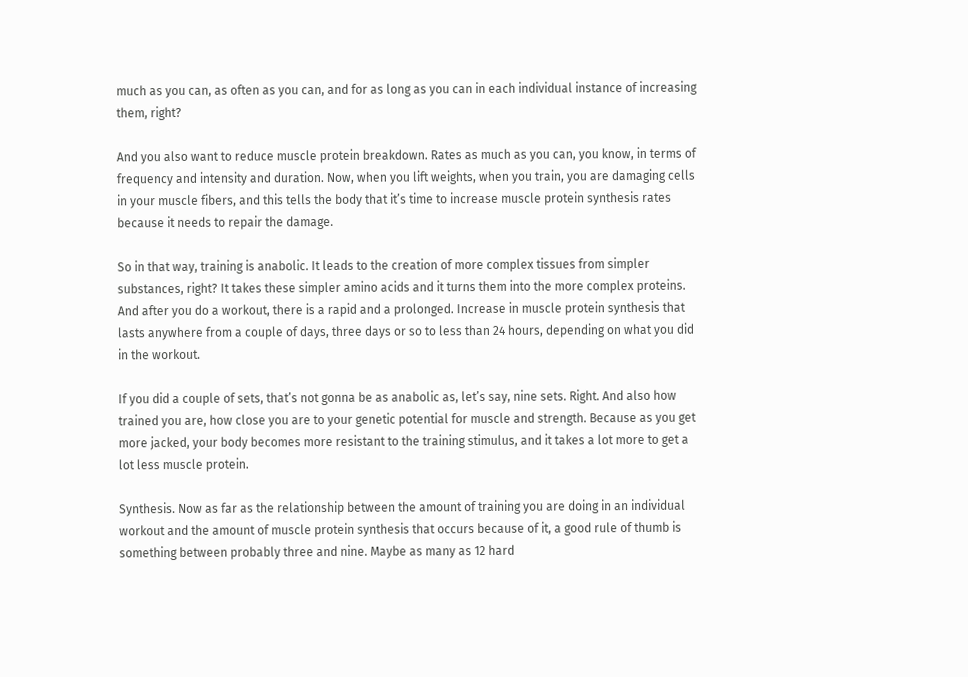much as you can, as often as you can, and for as long as you can in each individual instance of increasing them, right?

And you also want to reduce muscle protein breakdown. Rates as much as you can, you know, in terms of frequency and intensity and duration. Now, when you lift weights, when you train, you are damaging cells in your muscle fibers, and this tells the body that it’s time to increase muscle protein synthesis rates because it needs to repair the damage.

So in that way, training is anabolic. It leads to the creation of more complex tissues from simpler substances, right? It takes these simpler amino acids and it turns them into the more complex proteins. And after you do a workout, there is a rapid and a prolonged. Increase in muscle protein synthesis that lasts anywhere from a couple of days, three days or so to less than 24 hours, depending on what you did in the workout.

If you did a couple of sets, that’s not gonna be as anabolic as, let’s say, nine sets. Right. And also how trained you are, how close you are to your genetic potential for muscle and strength. Because as you get more jacked, your body becomes more resistant to the training stimulus, and it takes a lot more to get a lot less muscle protein.

Synthesis. Now as far as the relationship between the amount of training you are doing in an individual workout and the amount of muscle protein synthesis that occurs because of it, a good rule of thumb is something between probably three and nine. Maybe as many as 12 hard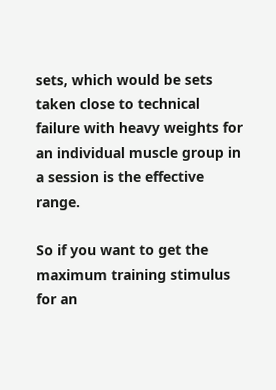sets, which would be sets taken close to technical failure with heavy weights for an individual muscle group in a session is the effective range.

So if you want to get the maximum training stimulus for an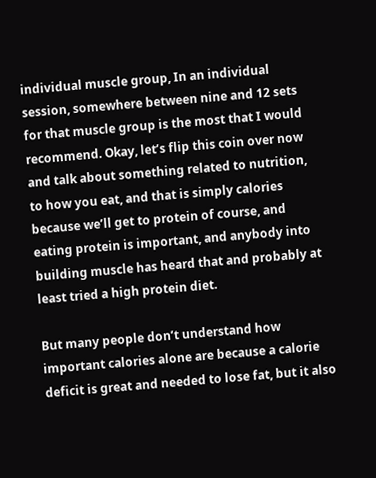individual muscle group, In an individual session, somewhere between nine and 12 sets for that muscle group is the most that I would recommend. Okay, let’s flip this coin over now and talk about something related to nutrition, to how you eat, and that is simply calories because we’ll get to protein of course, and eating protein is important, and anybody into building muscle has heard that and probably at least tried a high protein diet.

But many people don’t understand how important calories alone are because a calorie deficit is great and needed to lose fat, but it also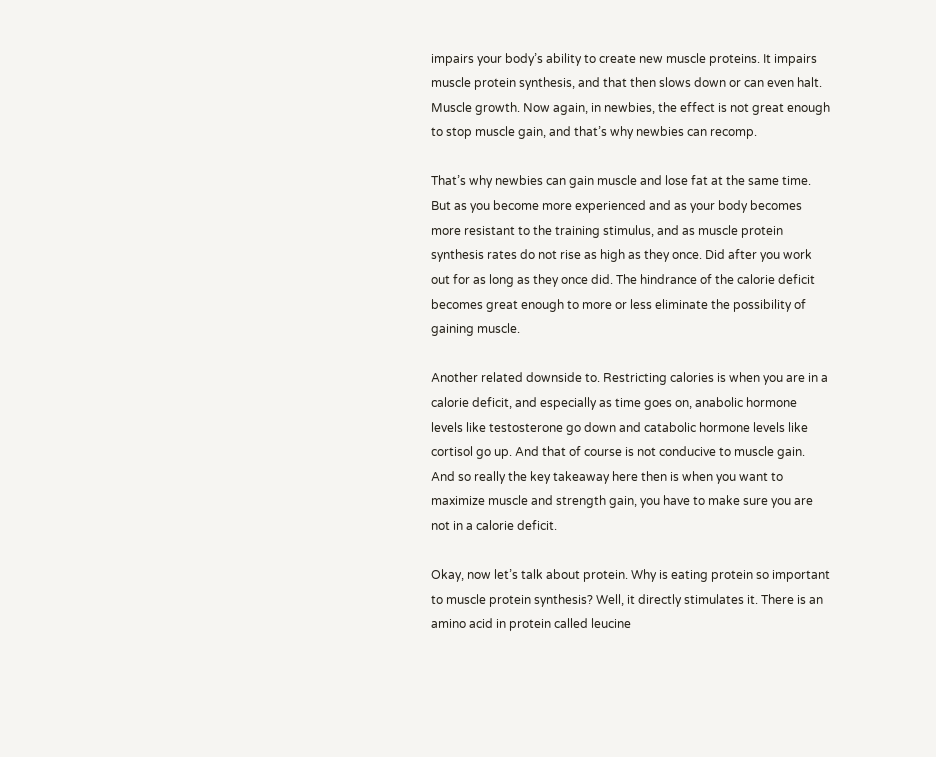impairs your body’s ability to create new muscle proteins. It impairs muscle protein synthesis, and that then slows down or can even halt. Muscle growth. Now again, in newbies, the effect is not great enough to stop muscle gain, and that’s why newbies can recomp.

That’s why newbies can gain muscle and lose fat at the same time. But as you become more experienced and as your body becomes more resistant to the training stimulus, and as muscle protein synthesis rates do not rise as high as they once. Did after you work out for as long as they once did. The hindrance of the calorie deficit becomes great enough to more or less eliminate the possibility of gaining muscle.

Another related downside to. Restricting calories is when you are in a calorie deficit, and especially as time goes on, anabolic hormone levels like testosterone go down and catabolic hormone levels like cortisol go up. And that of course is not conducive to muscle gain. And so really the key takeaway here then is when you want to maximize muscle and strength gain, you have to make sure you are not in a calorie deficit.

Okay, now let’s talk about protein. Why is eating protein so important to muscle protein synthesis? Well, it directly stimulates it. There is an amino acid in protein called leucine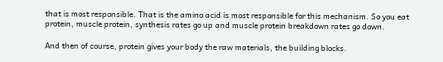that is most responsible. That is the amino acid is most responsible for this mechanism. So you eat protein, muscle protein, synthesis rates go up and muscle protein breakdown rates go down.

And then of course, protein gives your body the raw materials, the building blocks.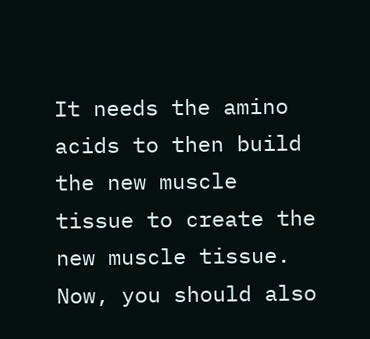It needs the amino acids to then build the new muscle tissue to create the new muscle tissue. Now, you should also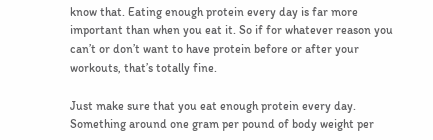know that. Eating enough protein every day is far more important than when you eat it. So if for whatever reason you can’t or don’t want to have protein before or after your workouts, that’s totally fine.

Just make sure that you eat enough protein every day. Something around one gram per pound of body weight per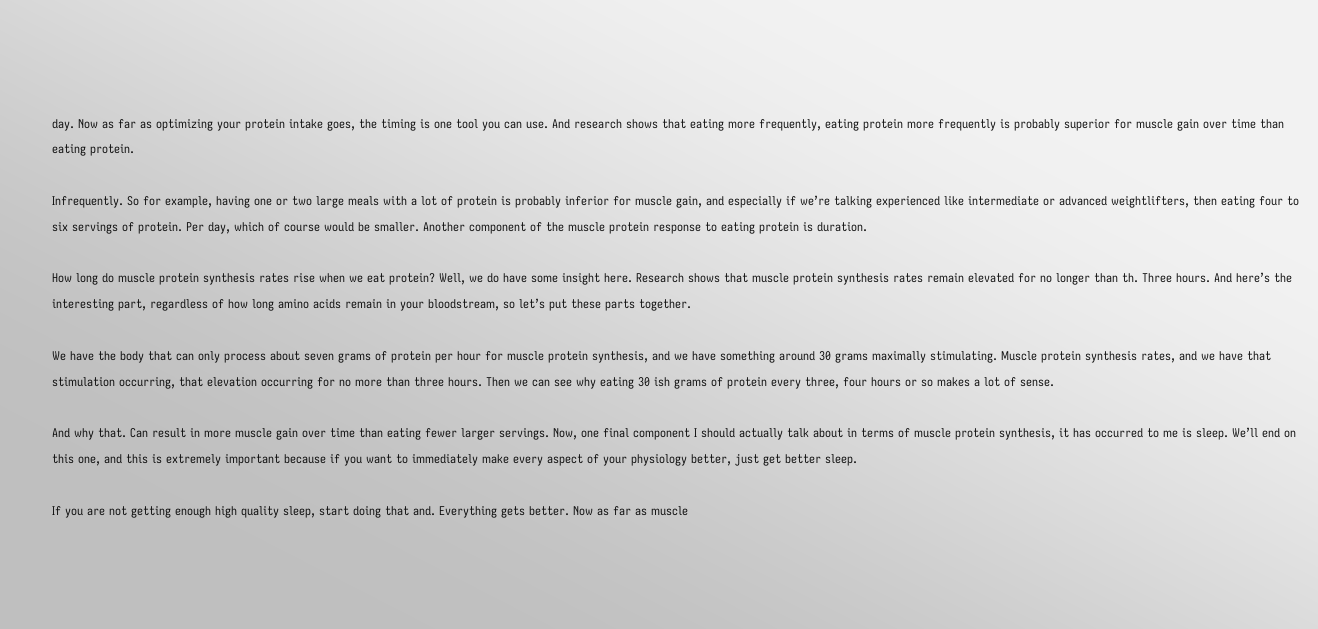day. Now as far as optimizing your protein intake goes, the timing is one tool you can use. And research shows that eating more frequently, eating protein more frequently is probably superior for muscle gain over time than eating protein.

Infrequently. So for example, having one or two large meals with a lot of protein is probably inferior for muscle gain, and especially if we’re talking experienced like intermediate or advanced weightlifters, then eating four to six servings of protein. Per day, which of course would be smaller. Another component of the muscle protein response to eating protein is duration.

How long do muscle protein synthesis rates rise when we eat protein? Well, we do have some insight here. Research shows that muscle protein synthesis rates remain elevated for no longer than th. Three hours. And here’s the interesting part, regardless of how long amino acids remain in your bloodstream, so let’s put these parts together.

We have the body that can only process about seven grams of protein per hour for muscle protein synthesis, and we have something around 30 grams maximally stimulating. Muscle protein synthesis rates, and we have that stimulation occurring, that elevation occurring for no more than three hours. Then we can see why eating 30 ish grams of protein every three, four hours or so makes a lot of sense.

And why that. Can result in more muscle gain over time than eating fewer larger servings. Now, one final component I should actually talk about in terms of muscle protein synthesis, it has occurred to me is sleep. We’ll end on this one, and this is extremely important because if you want to immediately make every aspect of your physiology better, just get better sleep.

If you are not getting enough high quality sleep, start doing that and. Everything gets better. Now as far as muscle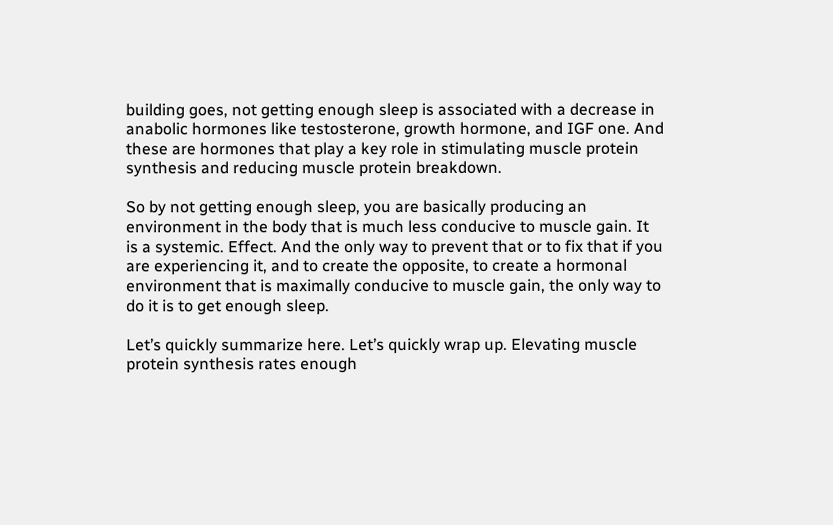building goes, not getting enough sleep is associated with a decrease in anabolic hormones like testosterone, growth hormone, and IGF one. And these are hormones that play a key role in stimulating muscle protein synthesis and reducing muscle protein breakdown.

So by not getting enough sleep, you are basically producing an environment in the body that is much less conducive to muscle gain. It is a systemic. Effect. And the only way to prevent that or to fix that if you are experiencing it, and to create the opposite, to create a hormonal environment that is maximally conducive to muscle gain, the only way to do it is to get enough sleep.

Let’s quickly summarize here. Let’s quickly wrap up. Elevating muscle protein synthesis rates enough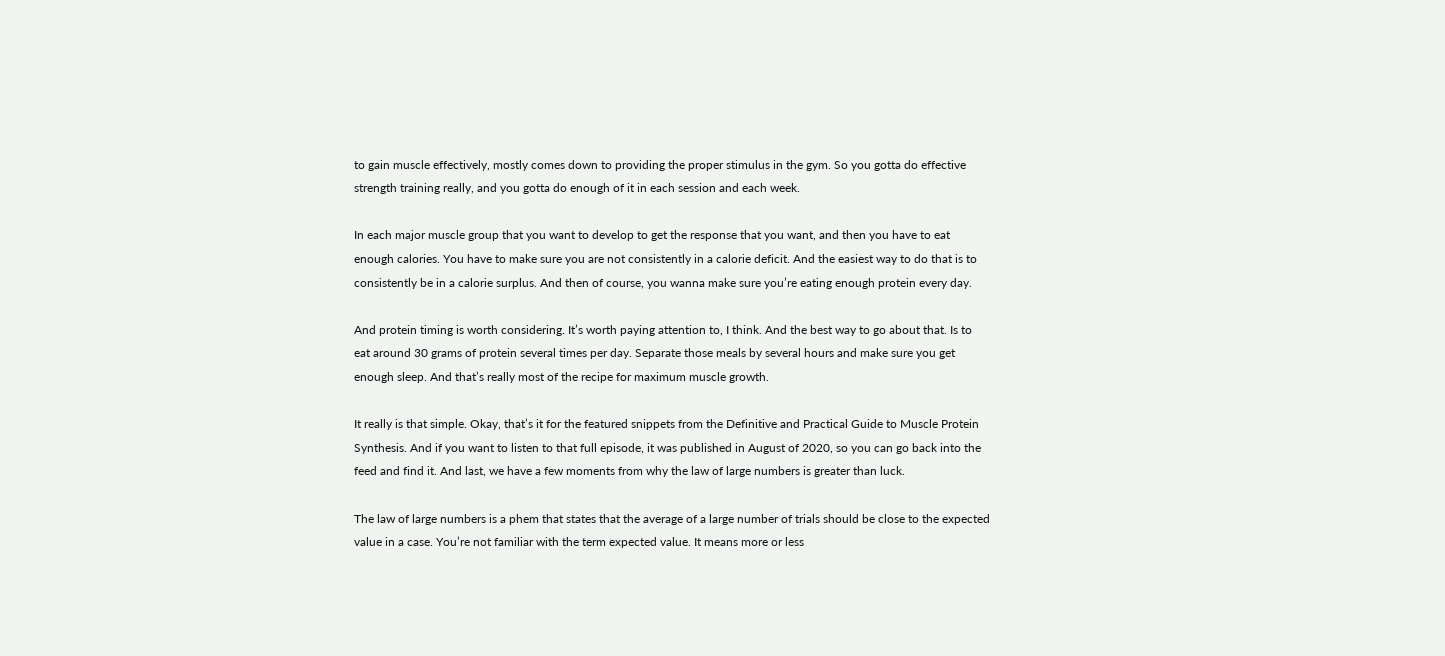to gain muscle effectively, mostly comes down to providing the proper stimulus in the gym. So you gotta do effective strength training really, and you gotta do enough of it in each session and each week.

In each major muscle group that you want to develop to get the response that you want, and then you have to eat enough calories. You have to make sure you are not consistently in a calorie deficit. And the easiest way to do that is to consistently be in a calorie surplus. And then of course, you wanna make sure you’re eating enough protein every day.

And protein timing is worth considering. It’s worth paying attention to, I think. And the best way to go about that. Is to eat around 30 grams of protein several times per day. Separate those meals by several hours and make sure you get enough sleep. And that’s really most of the recipe for maximum muscle growth.

It really is that simple. Okay, that’s it for the featured snippets from the Definitive and Practical Guide to Muscle Protein Synthesis. And if you want to listen to that full episode, it was published in August of 2020, so you can go back into the feed and find it. And last, we have a few moments from why the law of large numbers is greater than luck.

The law of large numbers is a phem that states that the average of a large number of trials should be close to the expected value in a case. You’re not familiar with the term expected value. It means more or less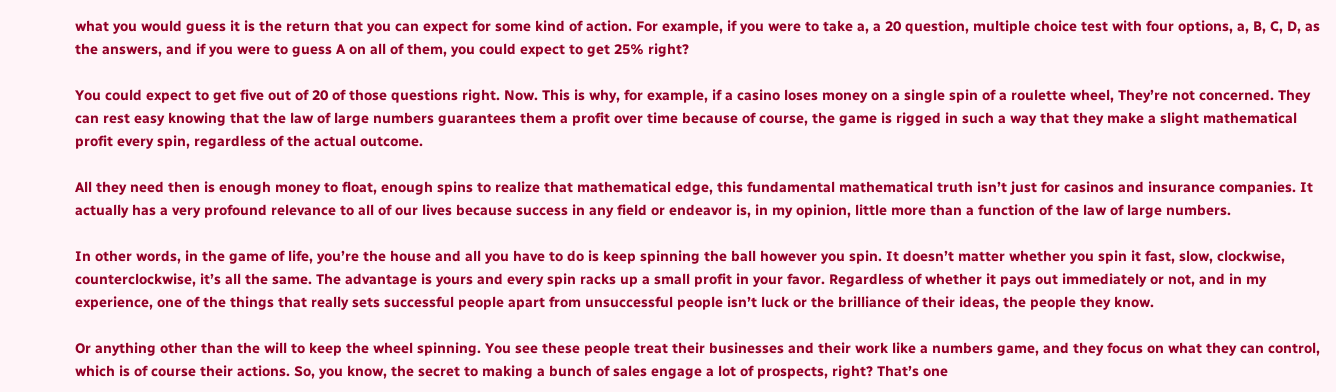what you would guess it is the return that you can expect for some kind of action. For example, if you were to take a, a 20 question, multiple choice test with four options, a, B, C, D, as the answers, and if you were to guess A on all of them, you could expect to get 25% right?

You could expect to get five out of 20 of those questions right. Now. This is why, for example, if a casino loses money on a single spin of a roulette wheel, They’re not concerned. They can rest easy knowing that the law of large numbers guarantees them a profit over time because of course, the game is rigged in such a way that they make a slight mathematical profit every spin, regardless of the actual outcome.

All they need then is enough money to float, enough spins to realize that mathematical edge, this fundamental mathematical truth isn’t just for casinos and insurance companies. It actually has a very profound relevance to all of our lives because success in any field or endeavor is, in my opinion, little more than a function of the law of large numbers.

In other words, in the game of life, you’re the house and all you have to do is keep spinning the ball however you spin. It doesn’t matter whether you spin it fast, slow, clockwise, counterclockwise, it’s all the same. The advantage is yours and every spin racks up a small profit in your favor. Regardless of whether it pays out immediately or not, and in my experience, one of the things that really sets successful people apart from unsuccessful people isn’t luck or the brilliance of their ideas, the people they know.

Or anything other than the will to keep the wheel spinning. You see these people treat their businesses and their work like a numbers game, and they focus on what they can control, which is of course their actions. So, you know, the secret to making a bunch of sales engage a lot of prospects, right? That’s one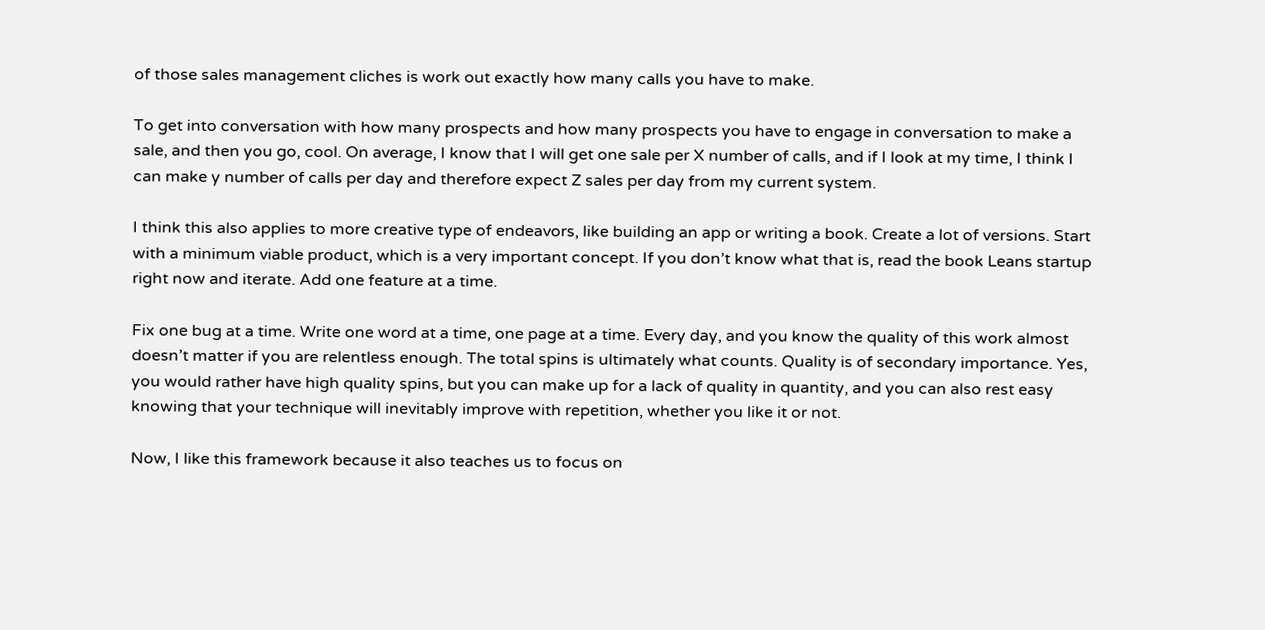of those sales management cliches is work out exactly how many calls you have to make.

To get into conversation with how many prospects and how many prospects you have to engage in conversation to make a sale, and then you go, cool. On average, I know that I will get one sale per X number of calls, and if I look at my time, I think I can make y number of calls per day and therefore expect Z sales per day from my current system.

I think this also applies to more creative type of endeavors, like building an app or writing a book. Create a lot of versions. Start with a minimum viable product, which is a very important concept. If you don’t know what that is, read the book Leans startup right now and iterate. Add one feature at a time.

Fix one bug at a time. Write one word at a time, one page at a time. Every day, and you know the quality of this work almost doesn’t matter if you are relentless enough. The total spins is ultimately what counts. Quality is of secondary importance. Yes, you would rather have high quality spins, but you can make up for a lack of quality in quantity, and you can also rest easy knowing that your technique will inevitably improve with repetition, whether you like it or not.

Now, I like this framework because it also teaches us to focus on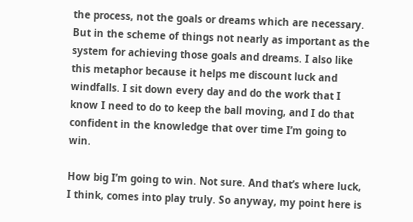the process, not the goals or dreams which are necessary. But in the scheme of things not nearly as important as the system for achieving those goals and dreams. I also like this metaphor because it helps me discount luck and windfalls. I sit down every day and do the work that I know I need to do to keep the ball moving, and I do that confident in the knowledge that over time I’m going to win.

How big I’m going to win. Not sure. And that’s where luck, I think, comes into play truly. So anyway, my point here is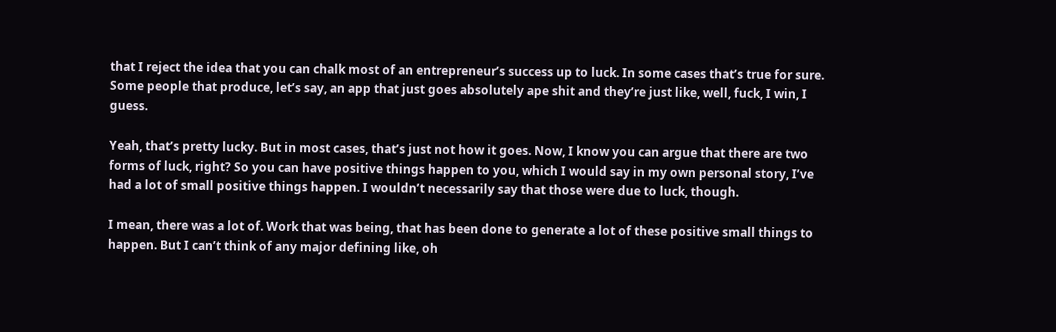that I reject the idea that you can chalk most of an entrepreneur’s success up to luck. In some cases that’s true for sure. Some people that produce, let’s say, an app that just goes absolutely ape shit and they’re just like, well, fuck, I win, I guess.

Yeah, that’s pretty lucky. But in most cases, that’s just not how it goes. Now, I know you can argue that there are two forms of luck, right? So you can have positive things happen to you, which I would say in my own personal story, I’ve had a lot of small positive things happen. I wouldn’t necessarily say that those were due to luck, though.

I mean, there was a lot of. Work that was being, that has been done to generate a lot of these positive small things to happen. But I can’t think of any major defining like, oh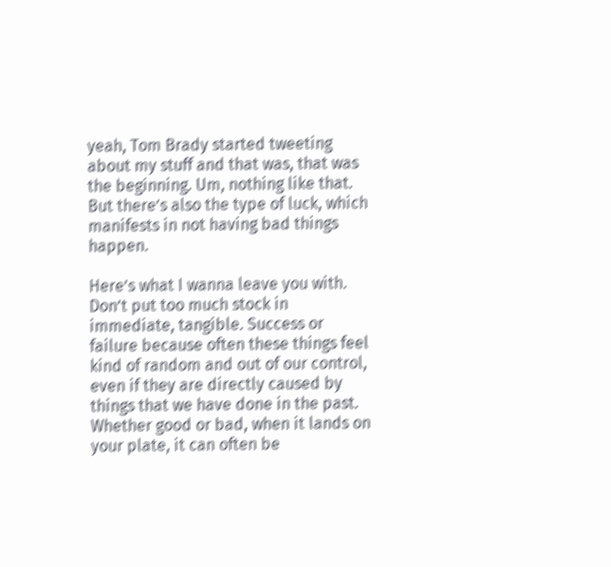yeah, Tom Brady started tweeting about my stuff and that was, that was the beginning. Um, nothing like that. But there’s also the type of luck, which manifests in not having bad things happen.

Here’s what I wanna leave you with. Don’t put too much stock in immediate, tangible. Success or failure because often these things feel kind of random and out of our control, even if they are directly caused by things that we have done in the past. Whether good or bad, when it lands on your plate, it can often be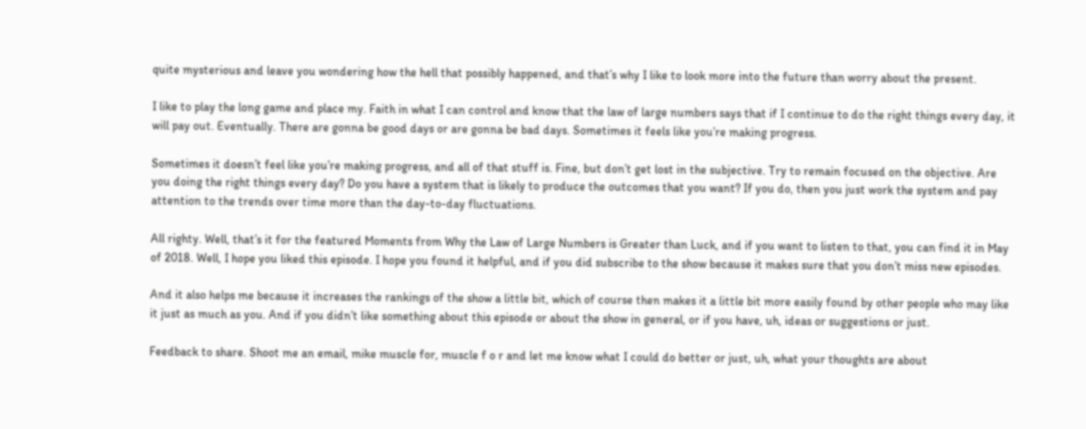quite mysterious and leave you wondering how the hell that possibly happened, and that’s why I like to look more into the future than worry about the present.

I like to play the long game and place my. Faith in what I can control and know that the law of large numbers says that if I continue to do the right things every day, it will pay out. Eventually. There are gonna be good days or are gonna be bad days. Sometimes it feels like you’re making progress.

Sometimes it doesn’t feel like you’re making progress, and all of that stuff is. Fine, but don’t get lost in the subjective. Try to remain focused on the objective. Are you doing the right things every day? Do you have a system that is likely to produce the outcomes that you want? If you do, then you just work the system and pay attention to the trends over time more than the day-to-day fluctuations.

All righty. Well, that’s it for the featured Moments from Why the Law of Large Numbers is Greater than Luck, and if you want to listen to that, you can find it in May of 2018. Well, I hope you liked this episode. I hope you found it helpful, and if you did subscribe to the show because it makes sure that you don’t miss new episodes.

And it also helps me because it increases the rankings of the show a little bit, which of course then makes it a little bit more easily found by other people who may like it just as much as you. And if you didn’t like something about this episode or about the show in general, or if you have, uh, ideas or suggestions or just.

Feedback to share. Shoot me an email, mike muscle for, muscle f o r and let me know what I could do better or just, uh, what your thoughts are about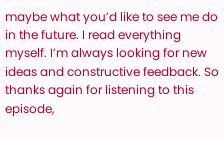maybe what you’d like to see me do in the future. I read everything myself. I’m always looking for new ideas and constructive feedback. So thanks again for listening to this episode,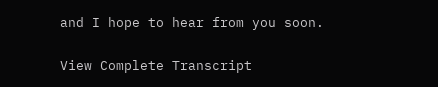and I hope to hear from you soon.

View Complete Transcript